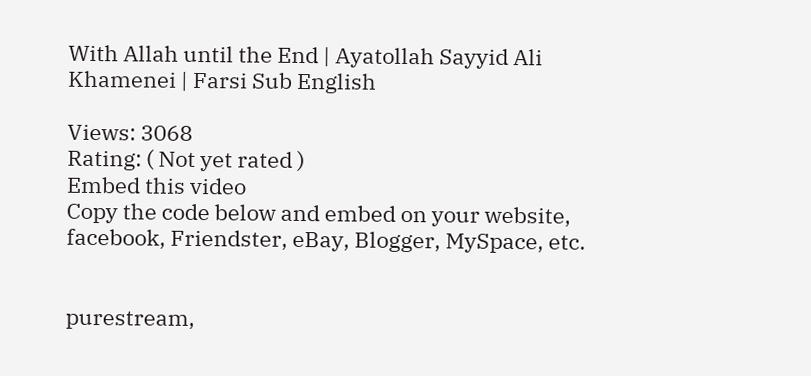With Allah until the End | Ayatollah Sayyid Ali Khamenei | Farsi Sub English

Views: 3068
Rating: ( Not yet rated )
Embed this video
Copy the code below and embed on your website, facebook, Friendster, eBay, Blogger, MySpace, etc.


purestream,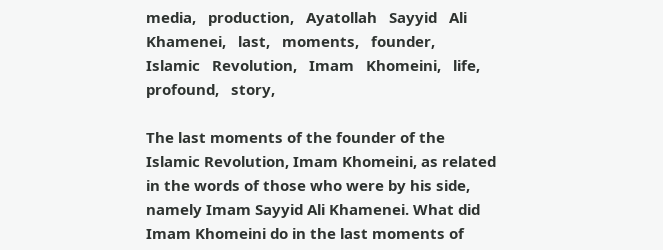media,   production,   Ayatollah   Sayyid   Ali   Khamenei,   last,   moments,   founder,   Islamic   Revolution,   Imam   Khomeini,   life,   profound,   story,

The last moments of the founder of the Islamic Revolution, Imam Khomeini, as related in the words of those who were by his side, namely Imam Sayyid Ali Khamenei. What did Imam Khomeini do in the last moments of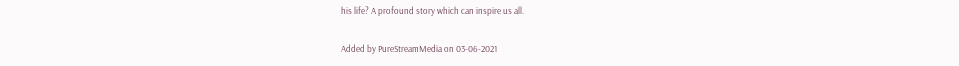his life? A profound story which can inspire us all.

Added by PureStreamMedia on 03-06-2021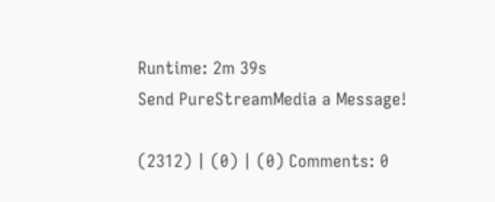Runtime: 2m 39s
Send PureStreamMedia a Message!

(2312) | (0) | (0) Comments: 0